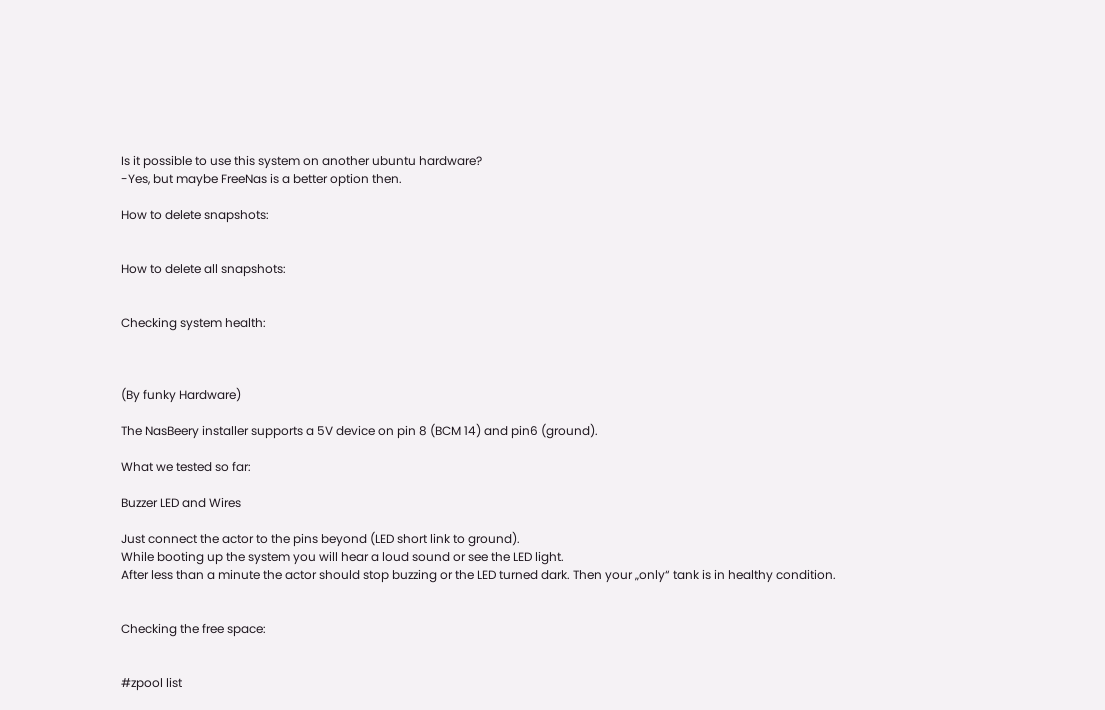Is it possible to use this system on another ubuntu hardware?
-Yes, but maybe FreeNas is a better option then.

How to delete snapshots:


How to delete all snapshots:


Checking system health:



(By funky Hardware)

The NasBeery installer supports a 5V device on pin 8 (BCM 14) and pin6 (ground).

What we tested so far:

Buzzer LED and Wires

Just connect the actor to the pins beyond (LED short link to ground).
While booting up the system you will hear a loud sound or see the LED light.
After less than a minute the actor should stop buzzing or the LED turned dark. Then your „only“ tank is in healthy condition.


Checking the free space:


#zpool list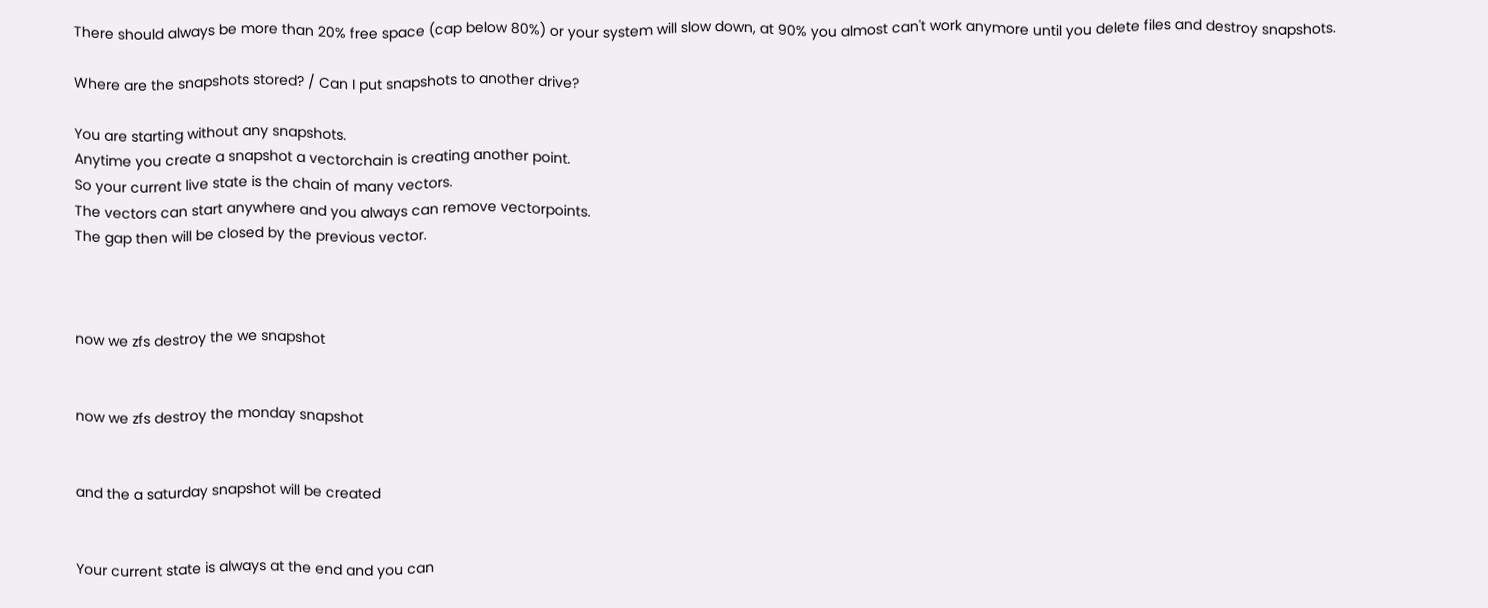There should always be more than 20% free space (cap below 80%) or your system will slow down, at 90% you almost can't work anymore until you delete files and destroy snapshots.

Where are the snapshots stored? / Can I put snapshots to another drive?

You are starting without any snapshots.
Anytime you create a snapshot a vectorchain is creating another point.
So your current live state is the chain of many vectors.
The vectors can start anywhere and you always can remove vectorpoints.
The gap then will be closed by the previous vector.



now we zfs destroy the we snapshot


now we zfs destroy the monday snapshot


and the a saturday snapshot will be created


Your current state is always at the end and you can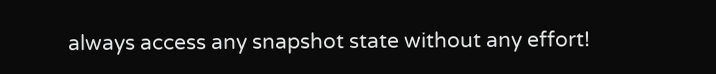always access any snapshot state without any effort!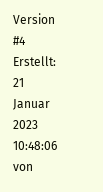Version #4
Erstellt: 21 Januar 2023 10:48:06 von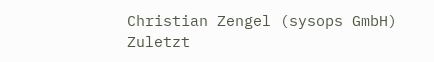Christian Zengel (sysops GmbH)
Zuletzt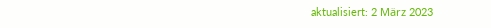aktualisiert: 2 März 2023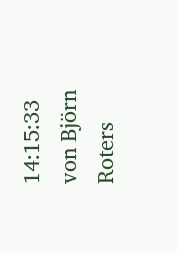14:15:33 von Björn Roters